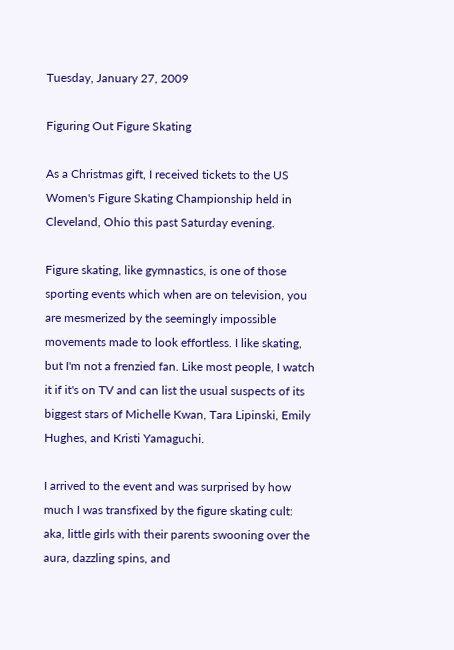Tuesday, January 27, 2009

Figuring Out Figure Skating

As a Christmas gift, I received tickets to the US Women's Figure Skating Championship held in Cleveland, Ohio this past Saturday evening.

Figure skating, like gymnastics, is one of those sporting events which when are on television, you are mesmerized by the seemingly impossible movements made to look effortless. I like skating, but I'm not a frenzied fan. Like most people, I watch it if it's on TV and can list the usual suspects of its biggest stars of Michelle Kwan, Tara Lipinski, Emily Hughes, and Kristi Yamaguchi.

I arrived to the event and was surprised by how much I was transfixed by the figure skating cult: aka, little girls with their parents swooning over the aura, dazzling spins, and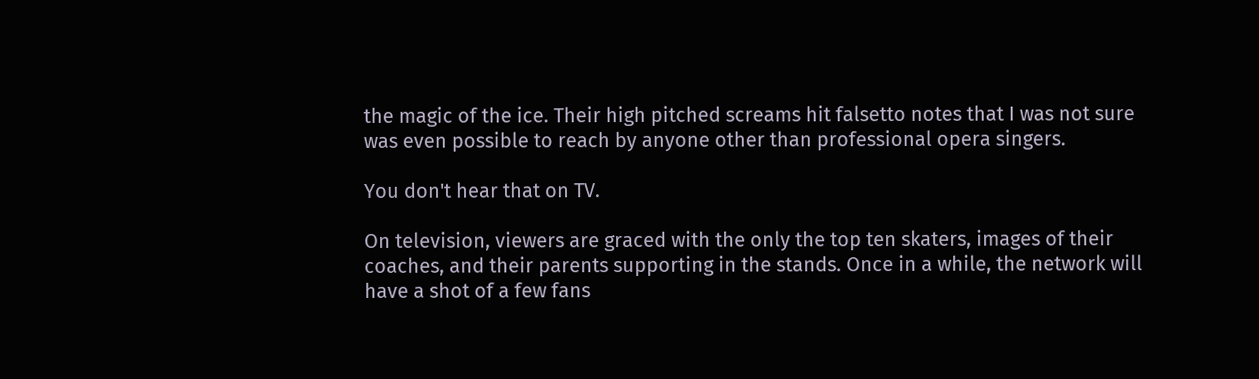the magic of the ice. Their high pitched screams hit falsetto notes that I was not sure was even possible to reach by anyone other than professional opera singers.

You don't hear that on TV.

On television, viewers are graced with the only the top ten skaters, images of their coaches, and their parents supporting in the stands. Once in a while, the network will have a shot of a few fans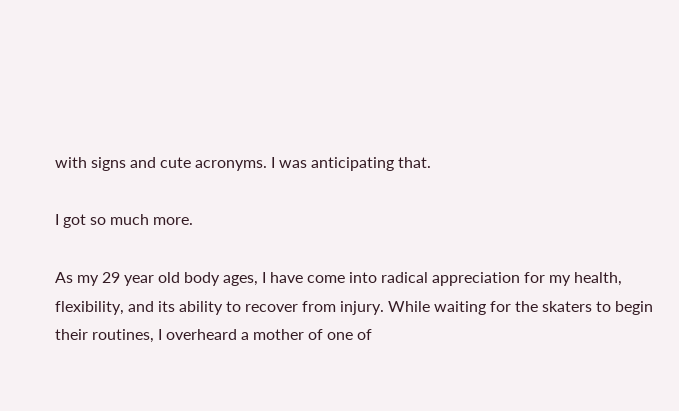with signs and cute acronyms. I was anticipating that.

I got so much more.

As my 29 year old body ages, I have come into radical appreciation for my health, flexibility, and its ability to recover from injury. While waiting for the skaters to begin their routines, I overheard a mother of one of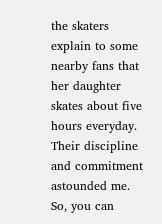the skaters explain to some nearby fans that her daughter skates about five hours everyday. Their discipline and commitment astounded me. So, you can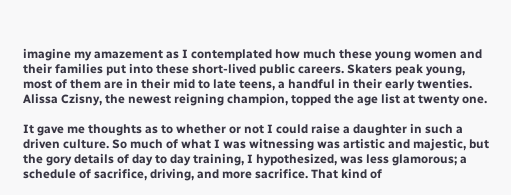imagine my amazement as I contemplated how much these young women and their families put into these short-lived public careers. Skaters peak young, most of them are in their mid to late teens, a handful in their early twenties. Alissa Czisny, the newest reigning champion, topped the age list at twenty one.

It gave me thoughts as to whether or not I could raise a daughter in such a driven culture. So much of what I was witnessing was artistic and majestic, but the gory details of day to day training, I hypothesized, was less glamorous; a schedule of sacrifice, driving, and more sacrifice. That kind of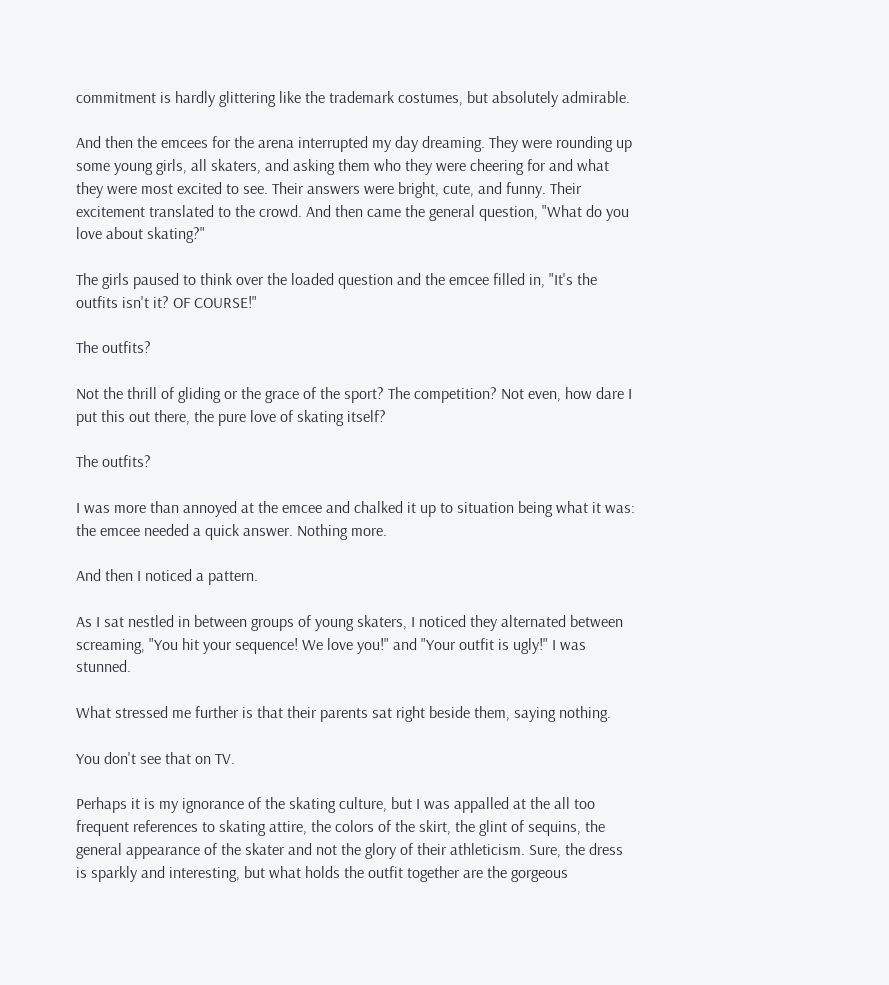commitment is hardly glittering like the trademark costumes, but absolutely admirable.

And then the emcees for the arena interrupted my day dreaming. They were rounding up some young girls, all skaters, and asking them who they were cheering for and what they were most excited to see. Their answers were bright, cute, and funny. Their excitement translated to the crowd. And then came the general question, "What do you love about skating?"

The girls paused to think over the loaded question and the emcee filled in, "It's the outfits isn't it? OF COURSE!"

The outfits?

Not the thrill of gliding or the grace of the sport? The competition? Not even, how dare I put this out there, the pure love of skating itself?

The outfits?

I was more than annoyed at the emcee and chalked it up to situation being what it was: the emcee needed a quick answer. Nothing more.

And then I noticed a pattern.

As I sat nestled in between groups of young skaters, I noticed they alternated between screaming, "You hit your sequence! We love you!" and "Your outfit is ugly!" I was stunned.

What stressed me further is that their parents sat right beside them, saying nothing.

You don't see that on TV.

Perhaps it is my ignorance of the skating culture, but I was appalled at the all too frequent references to skating attire, the colors of the skirt, the glint of sequins, the general appearance of the skater and not the glory of their athleticism. Sure, the dress is sparkly and interesting, but what holds the outfit together are the gorgeous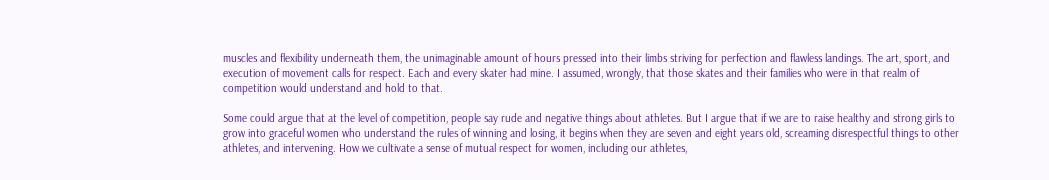muscles and flexibility underneath them, the unimaginable amount of hours pressed into their limbs striving for perfection and flawless landings. The art, sport, and execution of movement calls for respect. Each and every skater had mine. I assumed, wrongly, that those skates and their families who were in that realm of competition would understand and hold to that.

Some could argue that at the level of competition, people say rude and negative things about athletes. But I argue that if we are to raise healthy and strong girls to grow into graceful women who understand the rules of winning and losing, it begins when they are seven and eight years old, screaming disrespectful things to other athletes, and intervening. How we cultivate a sense of mutual respect for women, including our athletes,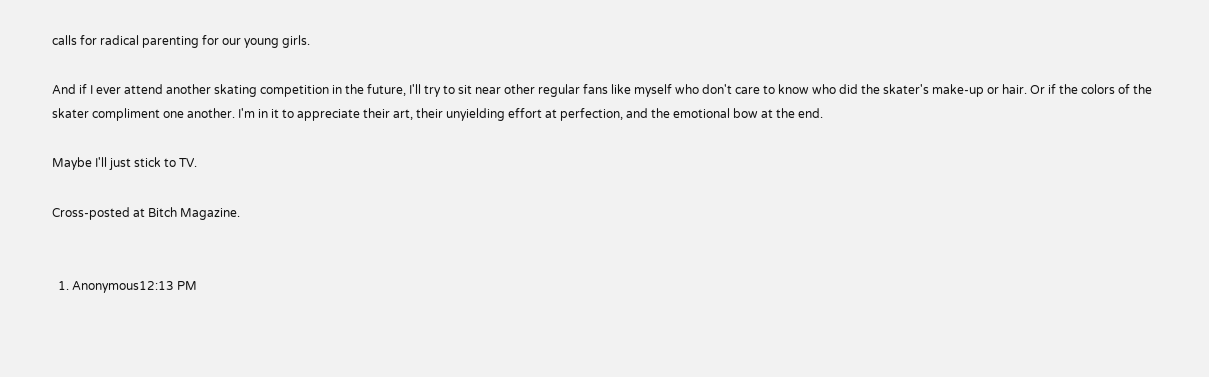calls for radical parenting for our young girls.

And if I ever attend another skating competition in the future, I'll try to sit near other regular fans like myself who don't care to know who did the skater's make-up or hair. Or if the colors of the skater compliment one another. I'm in it to appreciate their art, their unyielding effort at perfection, and the emotional bow at the end.

Maybe I'll just stick to TV.

Cross-posted at Bitch Magazine.


  1. Anonymous12:13 PM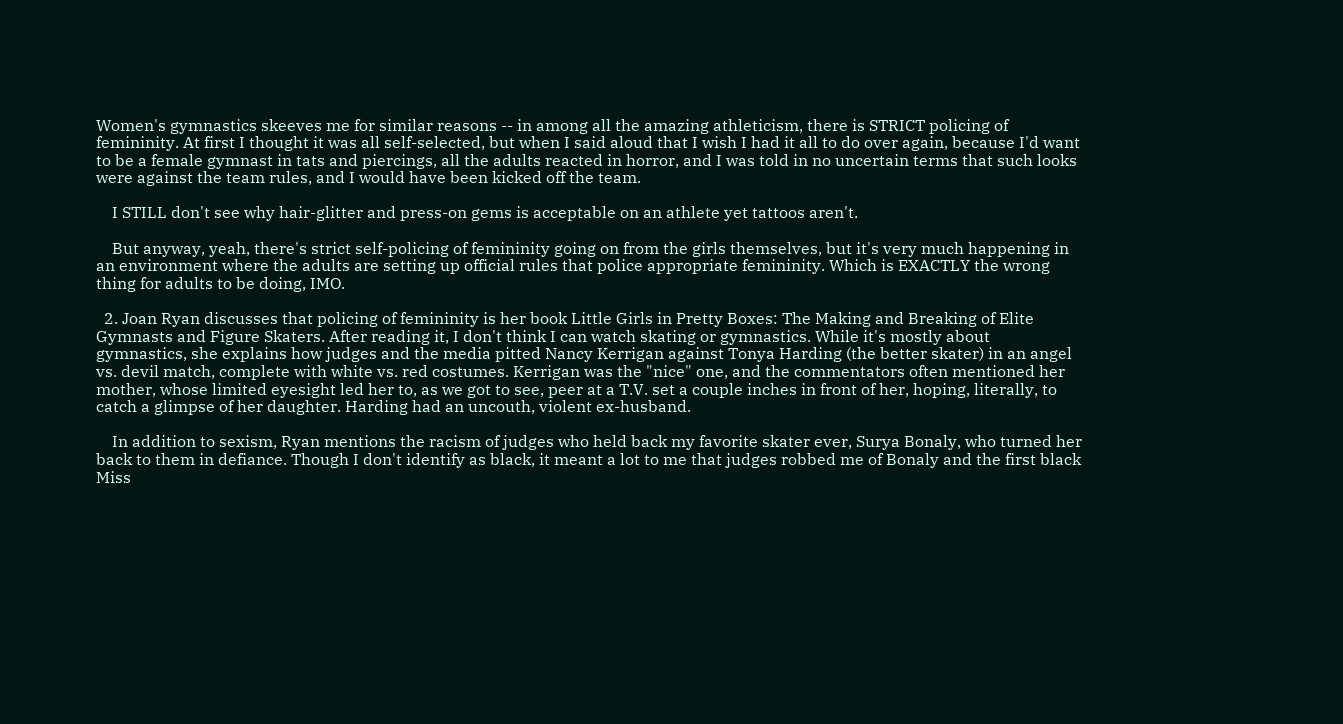Women's gymnastics skeeves me for similar reasons -- in among all the amazing athleticism, there is STRICT policing of femininity. At first I thought it was all self-selected, but when I said aloud that I wish I had it all to do over again, because I'd want to be a female gymnast in tats and piercings, all the adults reacted in horror, and I was told in no uncertain terms that such looks were against the team rules, and I would have been kicked off the team.

    I STILL don't see why hair-glitter and press-on gems is acceptable on an athlete yet tattoos aren't.

    But anyway, yeah, there's strict self-policing of femininity going on from the girls themselves, but it's very much happening in an environment where the adults are setting up official rules that police appropriate femininity. Which is EXACTLY the wrong thing for adults to be doing, IMO.

  2. Joan Ryan discusses that policing of femininity is her book Little Girls in Pretty Boxes: The Making and Breaking of Elite Gymnasts and Figure Skaters. After reading it, I don't think I can watch skating or gymnastics. While it's mostly about gymnastics, she explains how judges and the media pitted Nancy Kerrigan against Tonya Harding (the better skater) in an angel vs. devil match, complete with white vs. red costumes. Kerrigan was the "nice" one, and the commentators often mentioned her mother, whose limited eyesight led her to, as we got to see, peer at a T.V. set a couple inches in front of her, hoping, literally, to catch a glimpse of her daughter. Harding had an uncouth, violent ex-husband.

    In addition to sexism, Ryan mentions the racism of judges who held back my favorite skater ever, Surya Bonaly, who turned her back to them in defiance. Though I don't identify as black, it meant a lot to me that judges robbed me of Bonaly and the first black Miss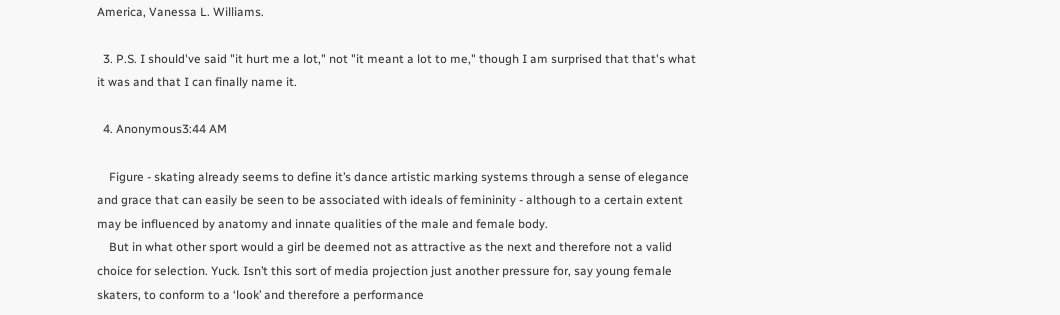America, Vanessa L. Williams.

  3. P.S. I should've said "it hurt me a lot," not "it meant a lot to me," though I am surprised that that's what it was and that I can finally name it.

  4. Anonymous3:44 AM

    Figure - skating already seems to define it’s dance artistic marking systems through a sense of elegance and grace that can easily be seen to be associated with ideals of femininity - although to a certain extent may be influenced by anatomy and innate qualities of the male and female body.
    But in what other sport would a girl be deemed not as attractive as the next and therefore not a valid choice for selection. Yuck. Isn’t this sort of media projection just another pressure for, say young female skaters, to conform to a ‘look’ and therefore a performance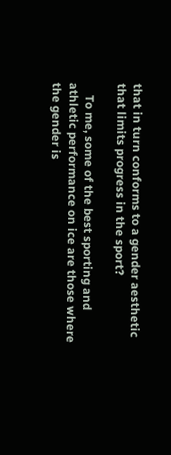that in turn conforms to a gender aesthetic that limits progress in the sport?

    To me, some of the best sporting and athletic performance on ice are those where the gender is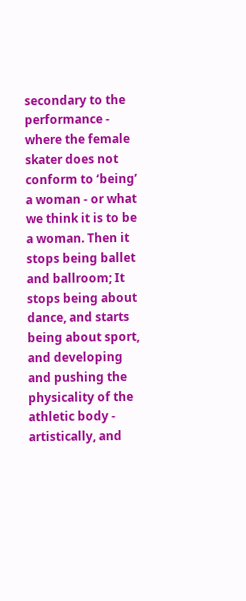secondary to the performance - where the female skater does not conform to ‘being’ a woman - or what we think it is to be a woman. Then it stops being ballet and ballroom; It stops being about dance, and starts being about sport, and developing and pushing the physicality of the athletic body - artistically, and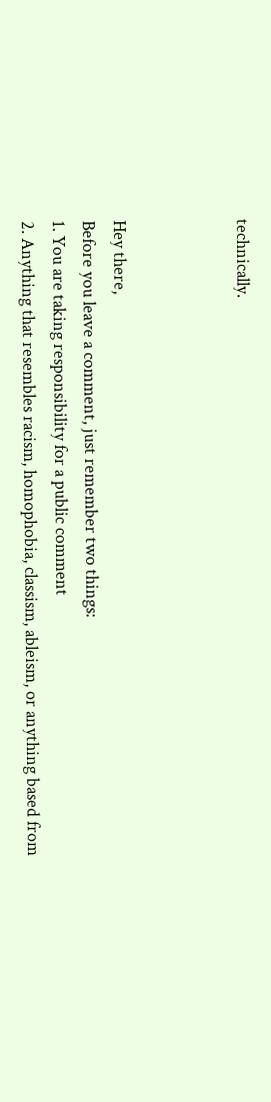technically.



Hey there,
Before you leave a comment, just remember two things:
1. You are taking responsibility for a public comment
2. Anything that resembles racism, homophobia, classism, ableism, or anything based from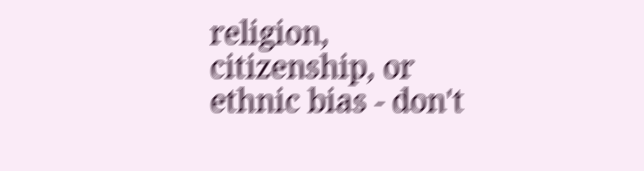religion, citizenship, or ethnic bias - don't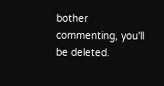bother commenting, you'll be deleted.